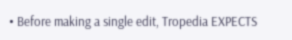• Before making a single edit, Tropedia EXPECTS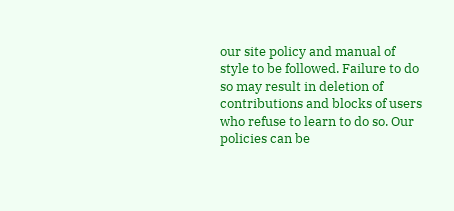our site policy and manual of style to be followed. Failure to do so may result in deletion of contributions and blocks of users who refuse to learn to do so. Our policies can be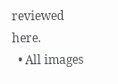reviewed here.
  • All images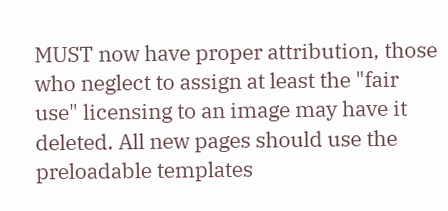MUST now have proper attribution, those who neglect to assign at least the "fair use" licensing to an image may have it deleted. All new pages should use the preloadable templates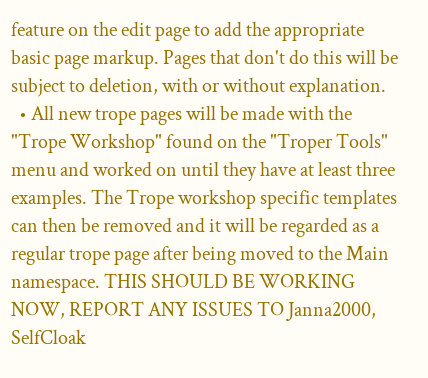feature on the edit page to add the appropriate basic page markup. Pages that don't do this will be subject to deletion, with or without explanation.
  • All new trope pages will be made with the "Trope Workshop" found on the "Troper Tools" menu and worked on until they have at least three examples. The Trope workshop specific templates can then be removed and it will be regarded as a regular trope page after being moved to the Main namespace. THIS SHOULD BE WORKING NOW, REPORT ANY ISSUES TO Janna2000, SelfCloak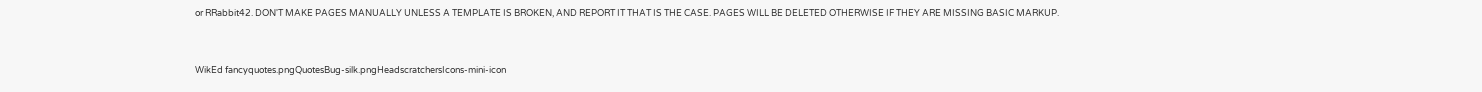or RRabbit42. DON'T MAKE PAGES MANUALLY UNLESS A TEMPLATE IS BROKEN, AND REPORT IT THAT IS THE CASE. PAGES WILL BE DELETED OTHERWISE IF THEY ARE MISSING BASIC MARKUP.


WikEd fancyquotes.pngQuotesBug-silk.pngHeadscratchersIcons-mini-icon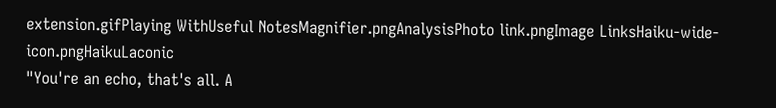extension.gifPlaying WithUseful NotesMagnifier.pngAnalysisPhoto link.pngImage LinksHaiku-wide-icon.pngHaikuLaconic
"You're an echo, that's all. A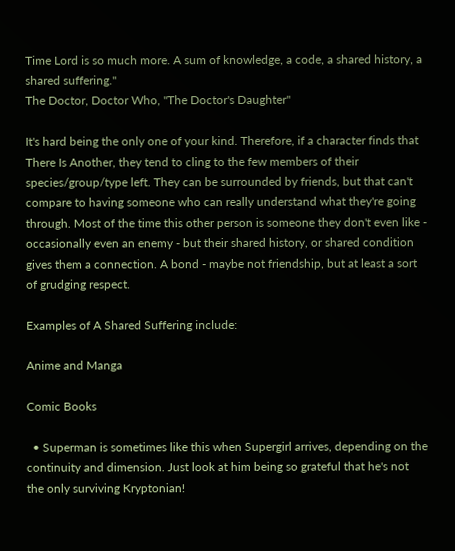Time Lord is so much more. A sum of knowledge, a code, a shared history, a shared suffering."
The Doctor, Doctor Who, "The Doctor's Daughter"

It's hard being the only one of your kind. Therefore, if a character finds that There Is Another, they tend to cling to the few members of their species/group/type left. They can be surrounded by friends, but that can't compare to having someone who can really understand what they're going through. Most of the time this other person is someone they don't even like - occasionally even an enemy - but their shared history, or shared condition gives them a connection. A bond - maybe not friendship, but at least a sort of grudging respect.

Examples of A Shared Suffering include:

Anime and Manga

Comic Books

  • Superman is sometimes like this when Supergirl arrives, depending on the continuity and dimension. Just look at him being so grateful that he's not the only surviving Kryptonian!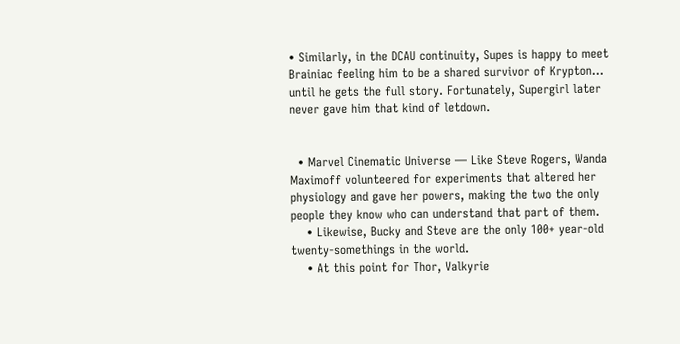• Similarly, in the DCAU continuity, Supes is happy to meet Brainiac feeling him to be a shared survivor of Krypton... until he gets the full story. Fortunately, Supergirl later never gave him that kind of letdown.


  • Marvel Cinematic Universe — Like Steve Rogers, Wanda Maximoff volunteered for experiments that altered her physiology and gave her powers, making the two the only people they know who can understand that part of them.
    • Likewise, Bucky and Steve are the only 100+ year-old twenty-somethings in the world.
    • At this point for Thor, Valkyrie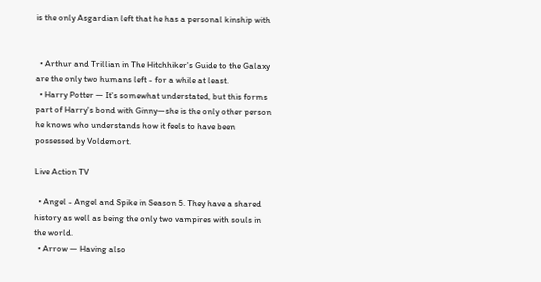is the only Asgardian left that he has a personal kinship with


  • Arthur and Trillian in The Hitchhiker's Guide to the Galaxy are the only two humans left - for a while at least.
  • Harry Potter — It's somewhat understated, but this forms part of Harry's bond with Ginny—she is the only other person he knows who understands how it feels to have been possessed by Voldemort.

Live Action TV

  • Angel - Angel and Spike in Season 5. They have a shared history as well as being the only two vampires with souls in the world.
  • Arrow — Having also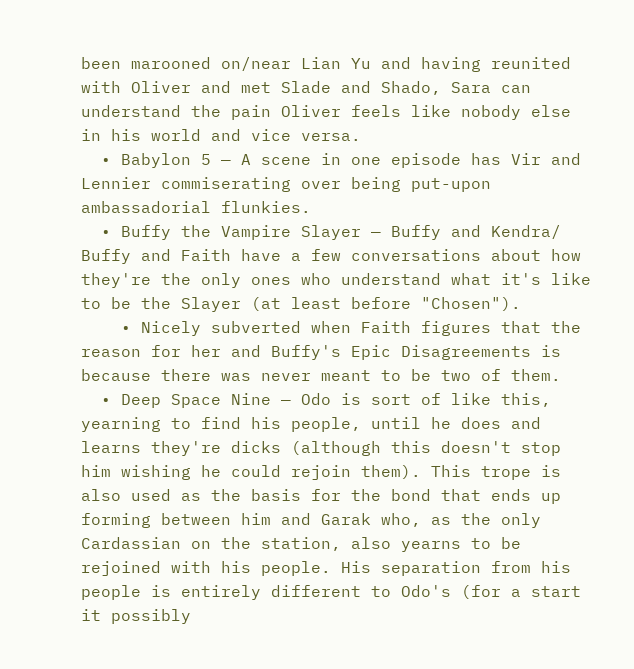been marooned on/near Lian Yu and having reunited with Oliver and met Slade and Shado, Sara can understand the pain Oliver feels like nobody else in his world and vice versa.
  • Babylon 5 — A scene in one episode has Vir and Lennier commiserating over being put-upon ambassadorial flunkies.
  • Buffy the Vampire Slayer — Buffy and Kendra/ Buffy and Faith have a few conversations about how they're the only ones who understand what it's like to be the Slayer (at least before "Chosen").
    • Nicely subverted when Faith figures that the reason for her and Buffy's Epic Disagreements is because there was never meant to be two of them.
  • Deep Space Nine — Odo is sort of like this, yearning to find his people, until he does and learns they're dicks (although this doesn't stop him wishing he could rejoin them). This trope is also used as the basis for the bond that ends up forming between him and Garak who, as the only Cardassian on the station, also yearns to be rejoined with his people. His separation from his people is entirely different to Odo's (for a start it possibly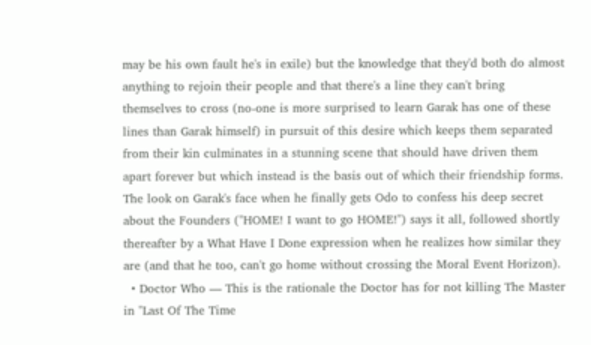may be his own fault he's in exile) but the knowledge that they'd both do almost anything to rejoin their people and that there's a line they can't bring themselves to cross (no-one is more surprised to learn Garak has one of these lines than Garak himself) in pursuit of this desire which keeps them separated from their kin culminates in a stunning scene that should have driven them apart forever but which instead is the basis out of which their friendship forms. The look on Garak's face when he finally gets Odo to confess his deep secret about the Founders ("HOME! I want to go HOME!") says it all, followed shortly thereafter by a What Have I Done expression when he realizes how similar they are (and that he too, can't go home without crossing the Moral Event Horizon).
  • Doctor Who — This is the rationale the Doctor has for not killing The Master in "Last Of The Time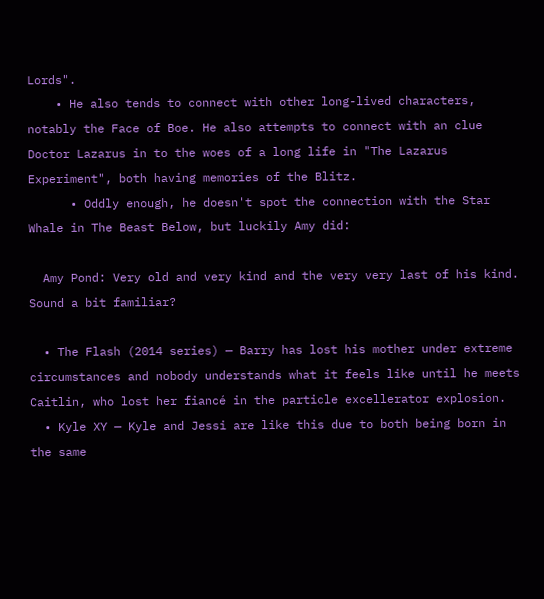Lords".
    • He also tends to connect with other long-lived characters, notably the Face of Boe. He also attempts to connect with an clue Doctor Lazarus in to the woes of a long life in "The Lazarus Experiment", both having memories of the Blitz.
      • Oddly enough, he doesn't spot the connection with the Star Whale in The Beast Below, but luckily Amy did:

  Amy Pond: Very old and very kind and the very very last of his kind. Sound a bit familiar?

  • The Flash (2014 series) — Barry has lost his mother under extreme circumstances and nobody understands what it feels like until he meets Caitlin, who lost her fiancé in the particle excellerator explosion.
  • Kyle XY — Kyle and Jessi are like this due to both being born in the same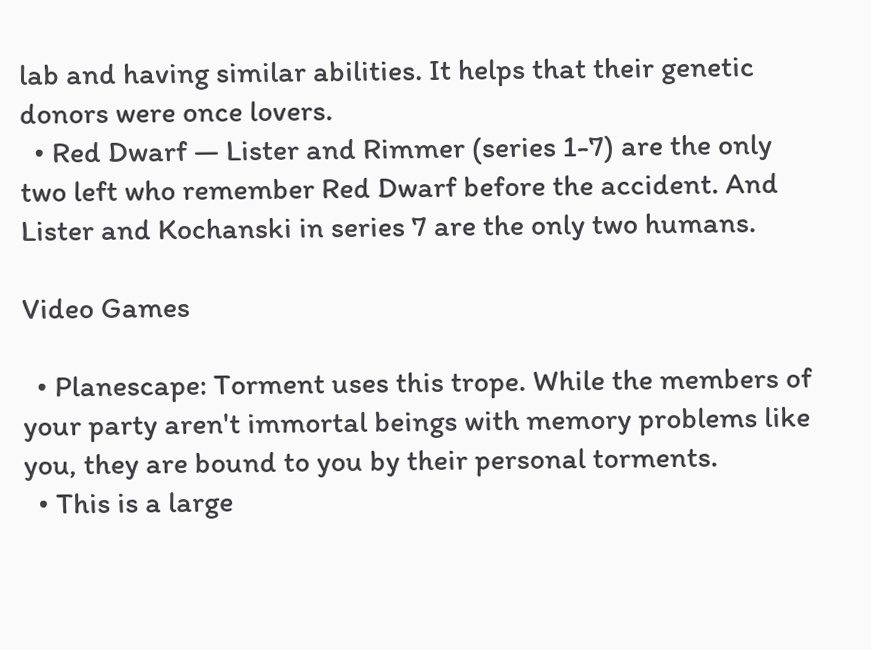lab and having similar abilities. It helps that their genetic donors were once lovers.
  • Red Dwarf — Lister and Rimmer (series 1-7) are the only two left who remember Red Dwarf before the accident. And Lister and Kochanski in series 7 are the only two humans.

Video Games

  • Planescape: Torment uses this trope. While the members of your party aren't immortal beings with memory problems like you, they are bound to you by their personal torments.
  • This is a large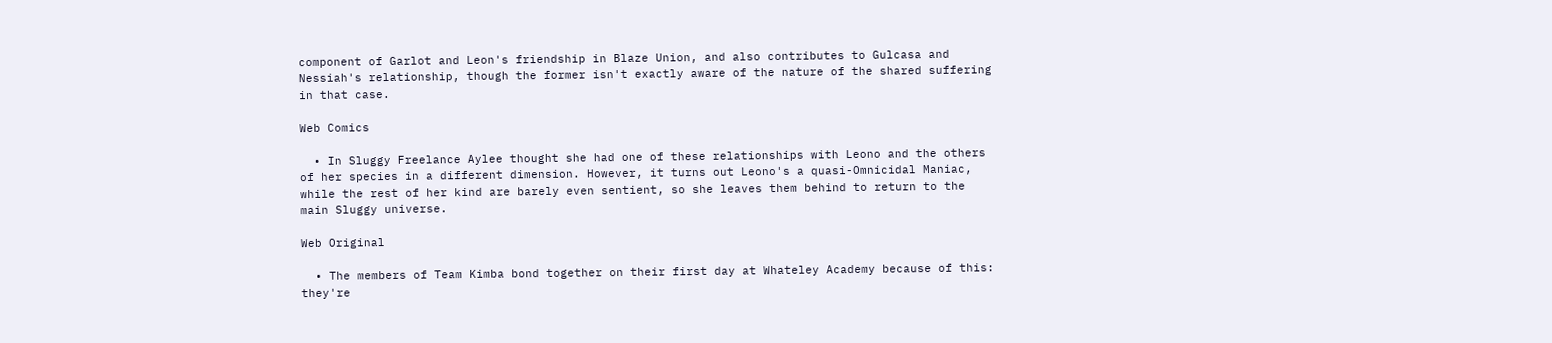component of Garlot and Leon's friendship in Blaze Union, and also contributes to Gulcasa and Nessiah's relationship, though the former isn't exactly aware of the nature of the shared suffering in that case.

Web Comics

  • In Sluggy Freelance Aylee thought she had one of these relationships with Leono and the others of her species in a different dimension. However, it turns out Leono's a quasi-Omnicidal Maniac, while the rest of her kind are barely even sentient, so she leaves them behind to return to the main Sluggy universe.

Web Original

  • The members of Team Kimba bond together on their first day at Whateley Academy because of this: they're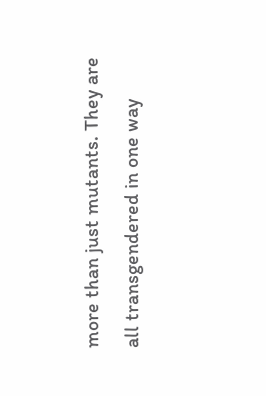more than just mutants. They are all transgendered in one way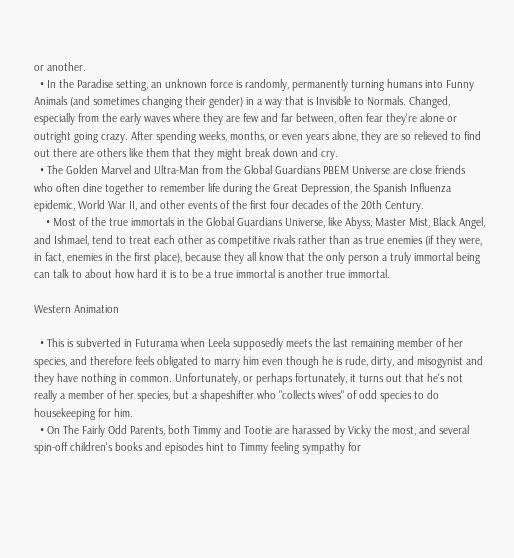or another.
  • In the Paradise setting, an unknown force is randomly, permanently turning humans into Funny Animals (and sometimes changing their gender) in a way that is Invisible to Normals. Changed, especially from the early waves where they are few and far between, often fear they're alone or outright going crazy. After spending weeks, months, or even years alone, they are so relieved to find out there are others like them that they might break down and cry.
  • The Golden Marvel and Ultra-Man from the Global Guardians PBEM Universe are close friends who often dine together to remember life during the Great Depression, the Spanish Influenza epidemic, World War II, and other events of the first four decades of the 20th Century.
    • Most of the true immortals in the Global Guardians Universe, like Abyss, Master Mist, Black Angel, and Ishmael, tend to treat each other as competitive rivals rather than as true enemies (if they were, in fact, enemies in the first place), because they all know that the only person a truly immortal being can talk to about how hard it is to be a true immortal is another true immortal.

Western Animation

  • This is subverted in Futurama when Leela supposedly meets the last remaining member of her species, and therefore feels obligated to marry him even though he is rude, dirty, and misogynist and they have nothing in common. Unfortunately, or perhaps fortunately, it turns out that he's not really a member of her species, but a shapeshifter who "collects wives" of odd species to do housekeeping for him.
  • On The Fairly Odd Parents, both Timmy and Tootie are harassed by Vicky the most, and several spin-off children's books and episodes hint to Timmy feeling sympathy for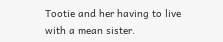Tootie and her having to live with a mean sister.